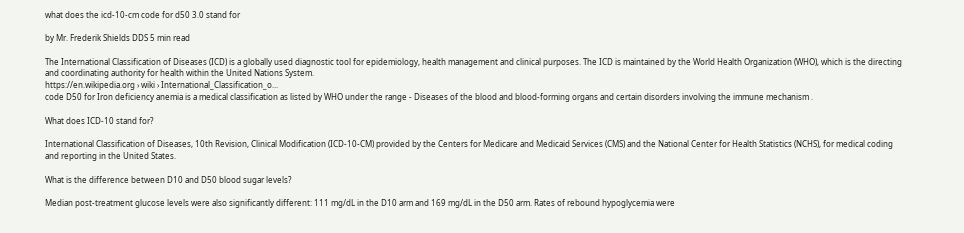what does the icd-10-cm code for d50 3.0 stand for

by Mr. Frederik Shields DDS 5 min read

The International Classification of Diseases (ICD) is a globally used diagnostic tool for epidemiology, health management and clinical purposes. The ICD is maintained by the World Health Organization (WHO), which is the directing and coordinating authority for health within the United Nations System.
https://en.wikipedia.org › wiki › International_Classification_o...
code D50 for Iron deficiency anemia is a medical classification as listed by WHO under the range - Diseases of the blood and blood-forming organs and certain disorders involving the immune mechanism .

What does ICD-10 stand for?

International Classification of Diseases, 10th Revision, Clinical Modification (ICD-10-CM) provided by the Centers for Medicare and Medicaid Services (CMS) and the National Center for Health Statistics (NCHS), for medical coding and reporting in the United States.

What is the difference between D10 and D50 blood sugar levels?

Median post-treatment glucose levels were also significantly different: 111 mg/dL in the D10 arm and 169 mg/dL in the D50 arm. Rates of rebound hypoglycemia were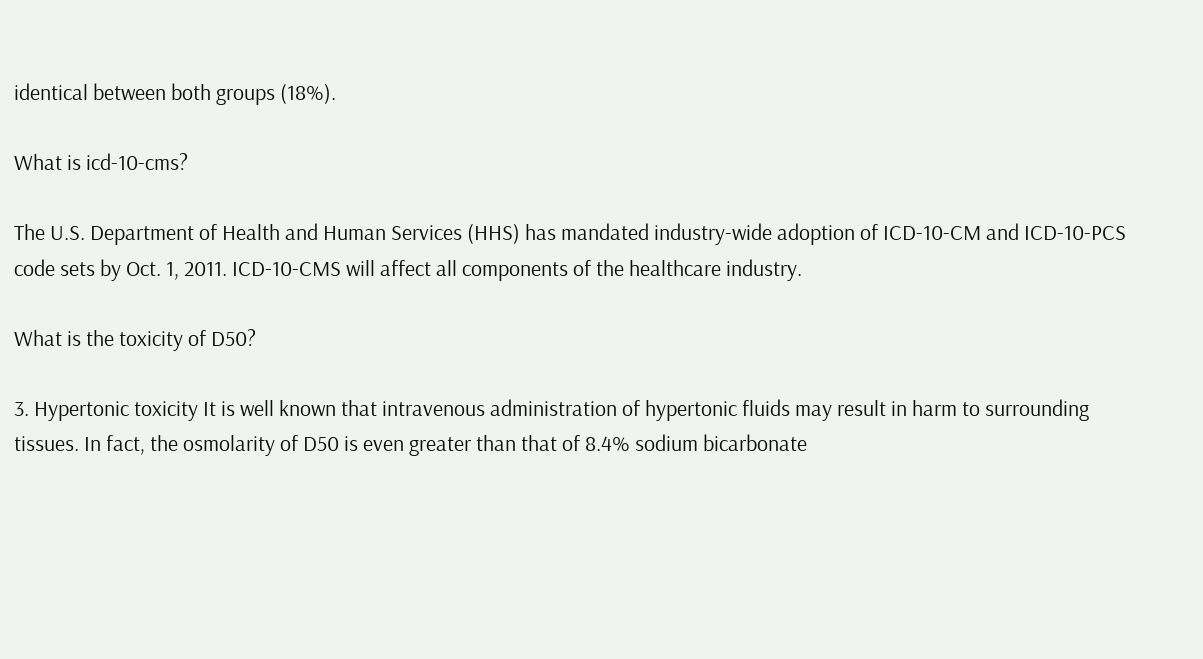identical between both groups (18%).

What is icd-10-cms?

The U.S. Department of Health and Human Services (HHS) has mandated industry-wide adoption of ICD-10-CM and ICD-10-PCS code sets by Oct. 1, 2011. ICD-10-CMS will affect all components of the healthcare industry.

What is the toxicity of D50?

3. Hypertonic toxicity It is well known that intravenous administration of hypertonic fluids may result in harm to surrounding tissues. In fact, the osmolarity of D50 is even greater than that of 8.4% sodium bicarbonate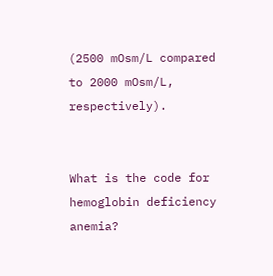(2500 mOsm/L compared to 2000 mOsm/L, respectively).


What is the code for hemoglobin deficiency anemia?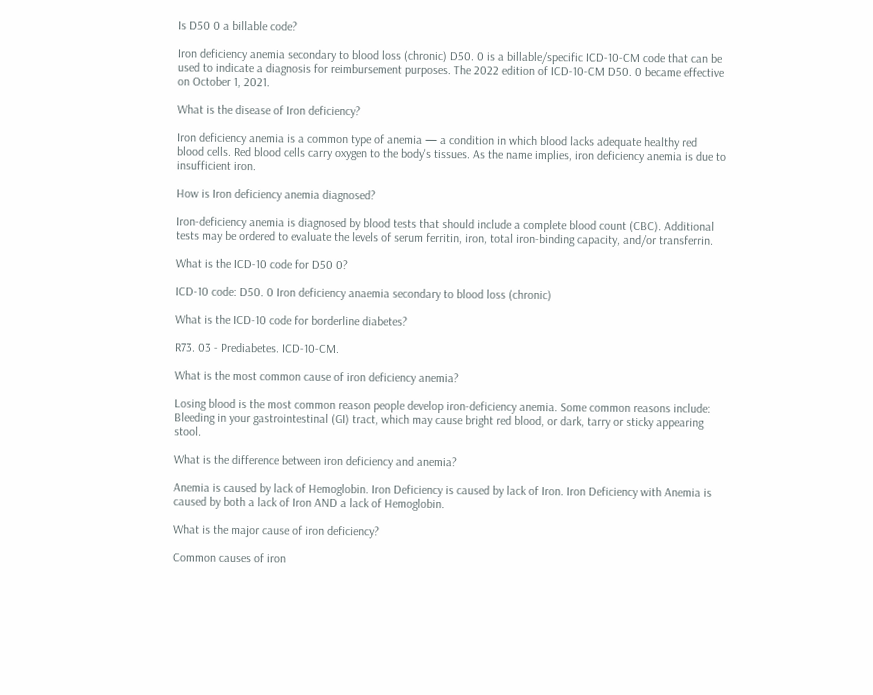Is D50 0 a billable code?

Iron deficiency anemia secondary to blood loss (chronic) D50. 0 is a billable/specific ICD-10-CM code that can be used to indicate a diagnosis for reimbursement purposes. The 2022 edition of ICD-10-CM D50. 0 became effective on October 1, 2021.

What is the disease of Iron deficiency?

Iron deficiency anemia is a common type of anemia — a condition in which blood lacks adequate healthy red blood cells. Red blood cells carry oxygen to the body's tissues. As the name implies, iron deficiency anemia is due to insufficient iron.

How is Iron deficiency anemia diagnosed?

Iron-deficiency anemia is diagnosed by blood tests that should include a complete blood count (CBC). Additional tests may be ordered to evaluate the levels of serum ferritin, iron, total iron-binding capacity, and/or transferrin.

What is the ICD-10 code for D50 0?

ICD-10 code: D50. 0 Iron deficiency anaemia secondary to blood loss (chronic)

What is the ICD-10 code for borderline diabetes?

R73. 03 - Prediabetes. ICD-10-CM.

What is the most common cause of iron deficiency anemia?

Losing blood is the most common reason people develop iron-deficiency anemia. Some common reasons include: Bleeding in your gastrointestinal (GI) tract, which may cause bright red blood, or dark, tarry or sticky appearing stool.

What is the difference between iron deficiency and anemia?

Anemia is caused by lack of Hemoglobin. Iron Deficiency is caused by lack of Iron. Iron Deficiency with Anemia is caused by both a lack of Iron AND a lack of Hemoglobin.

What is the major cause of iron deficiency?

Common causes of iron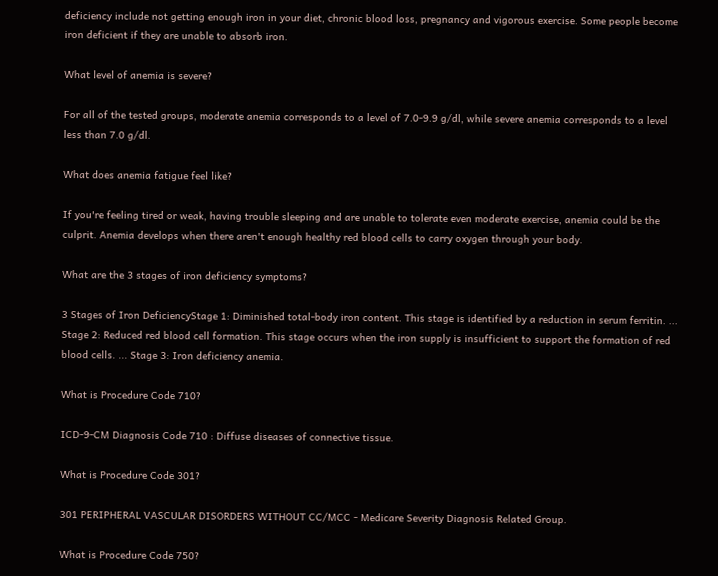deficiency include not getting enough iron in your diet, chronic blood loss, pregnancy and vigorous exercise. Some people become iron deficient if they are unable to absorb iron.

What level of anemia is severe?

For all of the tested groups, moderate anemia corresponds to a level of 7.0-9.9 g/dl, while severe anemia corresponds to a level less than 7.0 g/dl.

What does anemia fatigue feel like?

If you're feeling tired or weak, having trouble sleeping and are unable to tolerate even moderate exercise, anemia could be the culprit. Anemia develops when there aren't enough healthy red blood cells to carry oxygen through your body.

What are the 3 stages of iron deficiency symptoms?

3 Stages of Iron DeficiencyStage 1: Diminished total-body iron content. This stage is identified by a reduction in serum ferritin. ... Stage 2: Reduced red blood cell formation. This stage occurs when the iron supply is insufficient to support the formation of red blood cells. ... Stage 3: Iron deficiency anemia.

What is Procedure Code 710?

ICD-9-CM Diagnosis Code 710 : Diffuse diseases of connective tissue.

What is Procedure Code 301?

301 PERIPHERAL VASCULAR DISORDERS WITHOUT CC/MCC - Medicare Severity Diagnosis Related Group.

What is Procedure Code 750?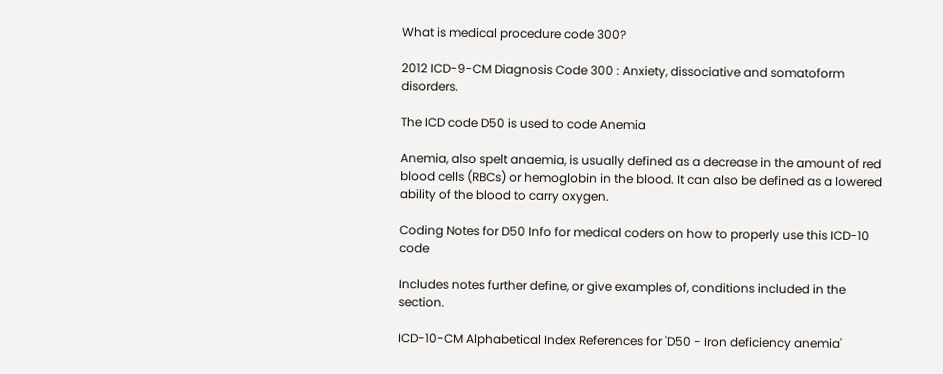What is medical procedure code 300?

2012 ICD-9-CM Diagnosis Code 300 : Anxiety, dissociative and somatoform disorders.

The ICD code D50 is used to code Anemia

Anemia, also spelt anaemia, is usually defined as a decrease in the amount of red blood cells (RBCs) or hemoglobin in the blood. It can also be defined as a lowered ability of the blood to carry oxygen.

Coding Notes for D50 Info for medical coders on how to properly use this ICD-10 code

Includes notes further define, or give examples of, conditions included in the section.

ICD-10-CM Alphabetical Index References for 'D50 - Iron deficiency anemia'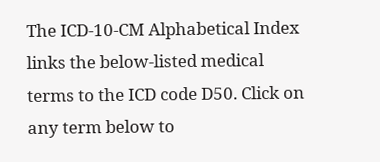The ICD-10-CM Alphabetical Index links the below-listed medical terms to the ICD code D50. Click on any term below to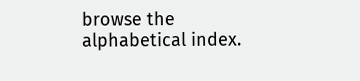browse the alphabetical index.